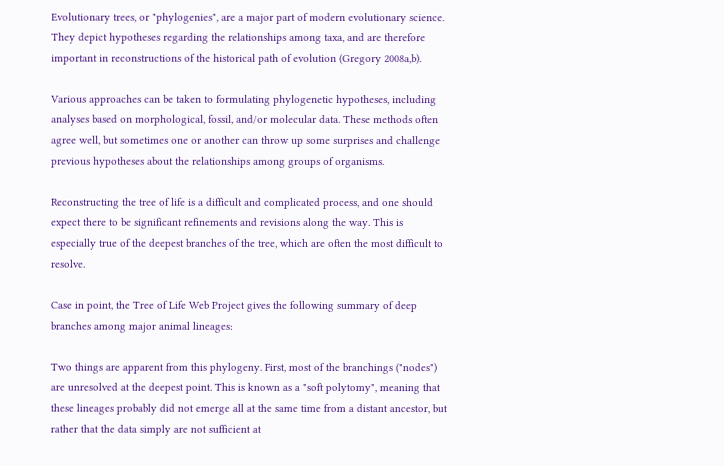Evolutionary trees, or "phylogenies", are a major part of modern evolutionary science. They depict hypotheses regarding the relationships among taxa, and are therefore important in reconstructions of the historical path of evolution (Gregory 2008a,b).

Various approaches can be taken to formulating phylogenetic hypotheses, including analyses based on morphological, fossil, and/or molecular data. These methods often agree well, but sometimes one or another can throw up some surprises and challenge previous hypotheses about the relationships among groups of organisms.

Reconstructing the tree of life is a difficult and complicated process, and one should expect there to be significant refinements and revisions along the way. This is especially true of the deepest branches of the tree, which are often the most difficult to resolve.

Case in point, the Tree of Life Web Project gives the following summary of deep branches among major animal lineages:

Two things are apparent from this phylogeny. First, most of the branchings ("nodes") are unresolved at the deepest point. This is known as a "soft polytomy", meaning that these lineages probably did not emerge all at the same time from a distant ancestor, but rather that the data simply are not sufficient at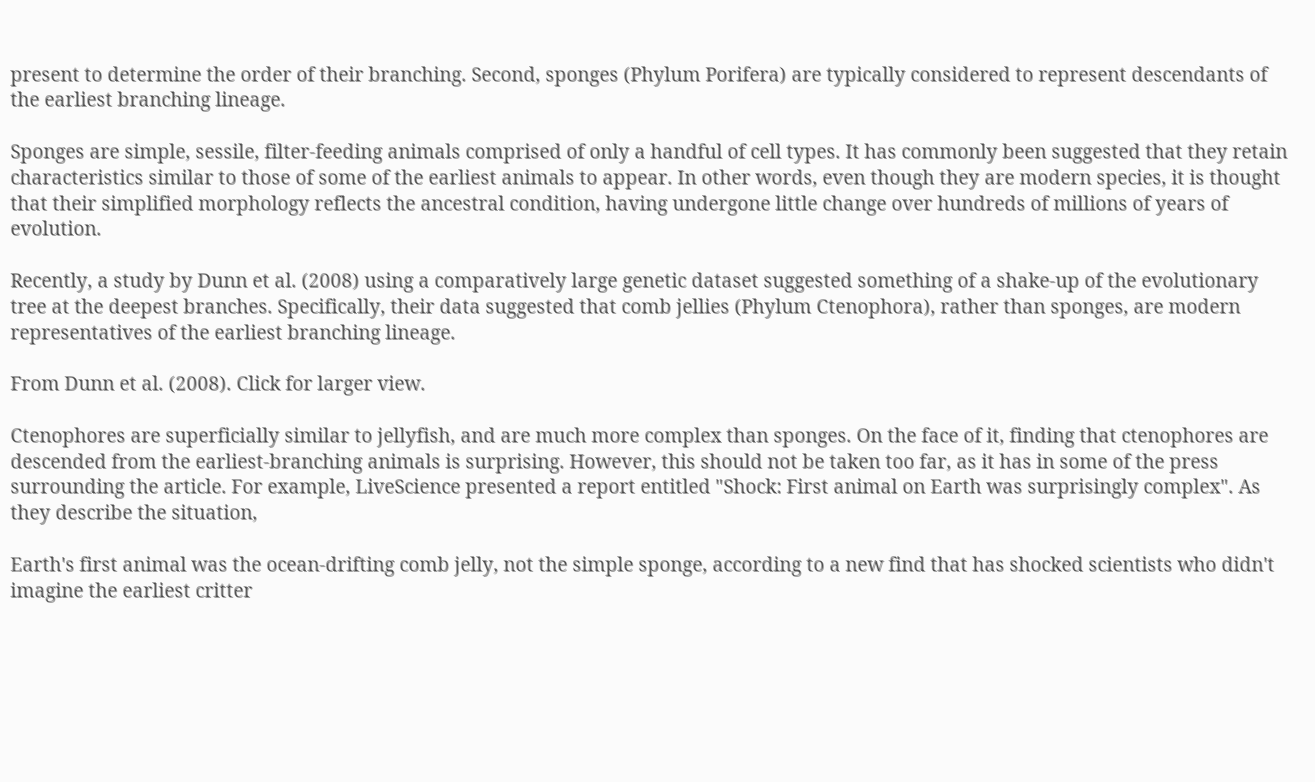present to determine the order of their branching. Second, sponges (Phylum Porifera) are typically considered to represent descendants of the earliest branching lineage.

Sponges are simple, sessile, filter-feeding animals comprised of only a handful of cell types. It has commonly been suggested that they retain characteristics similar to those of some of the earliest animals to appear. In other words, even though they are modern species, it is thought that their simplified morphology reflects the ancestral condition, having undergone little change over hundreds of millions of years of evolution.

Recently, a study by Dunn et al. (2008) using a comparatively large genetic dataset suggested something of a shake-up of the evolutionary tree at the deepest branches. Specifically, their data suggested that comb jellies (Phylum Ctenophora), rather than sponges, are modern representatives of the earliest branching lineage.

From Dunn et al. (2008). Click for larger view.

Ctenophores are superficially similar to jellyfish, and are much more complex than sponges. On the face of it, finding that ctenophores are descended from the earliest-branching animals is surprising. However, this should not be taken too far, as it has in some of the press surrounding the article. For example, LiveScience presented a report entitled "Shock: First animal on Earth was surprisingly complex". As they describe the situation,

Earth's first animal was the ocean-drifting comb jelly, not the simple sponge, according to a new find that has shocked scientists who didn't imagine the earliest critter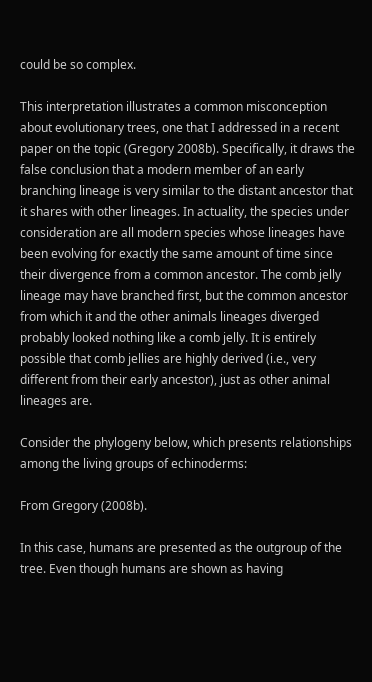could be so complex.

This interpretation illustrates a common misconception about evolutionary trees, one that I addressed in a recent paper on the topic (Gregory 2008b). Specifically, it draws the false conclusion that a modern member of an early branching lineage is very similar to the distant ancestor that it shares with other lineages. In actuality, the species under consideration are all modern species whose lineages have been evolving for exactly the same amount of time since their divergence from a common ancestor. The comb jelly lineage may have branched first, but the common ancestor from which it and the other animals lineages diverged probably looked nothing like a comb jelly. It is entirely possible that comb jellies are highly derived (i.e., very different from their early ancestor), just as other animal lineages are.

Consider the phylogeny below, which presents relationships among the living groups of echinoderms:

From Gregory (2008b).

In this case, humans are presented as the outgroup of the tree. Even though humans are shown as having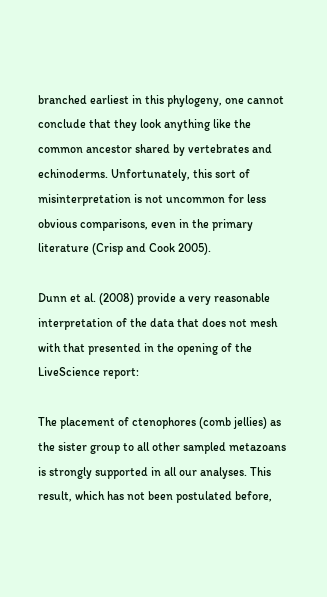branched earliest in this phylogeny, one cannot conclude that they look anything like the common ancestor shared by vertebrates and echinoderms. Unfortunately, this sort of misinterpretation is not uncommon for less obvious comparisons, even in the primary literature (Crisp and Cook 2005).

Dunn et al. (2008) provide a very reasonable interpretation of the data that does not mesh with that presented in the opening of the LiveScience report:

The placement of ctenophores (comb jellies) as the sister group to all other sampled metazoans is strongly supported in all our analyses. This result, which has not been postulated before,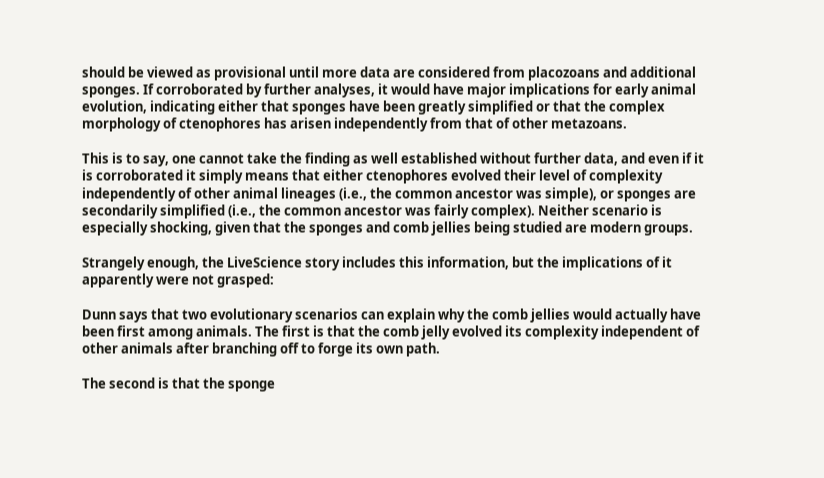should be viewed as provisional until more data are considered from placozoans and additional sponges. If corroborated by further analyses, it would have major implications for early animal evolution, indicating either that sponges have been greatly simplified or that the complex morphology of ctenophores has arisen independently from that of other metazoans.

This is to say, one cannot take the finding as well established without further data, and even if it is corroborated it simply means that either ctenophores evolved their level of complexity independently of other animal lineages (i.e., the common ancestor was simple), or sponges are secondarily simplified (i.e., the common ancestor was fairly complex). Neither scenario is especially shocking, given that the sponges and comb jellies being studied are modern groups.

Strangely enough, the LiveScience story includes this information, but the implications of it apparently were not grasped:

Dunn says that two evolutionary scenarios can explain why the comb jellies would actually have been first among animals. The first is that the comb jelly evolved its complexity independent of other animals after branching off to forge its own path.

The second is that the sponge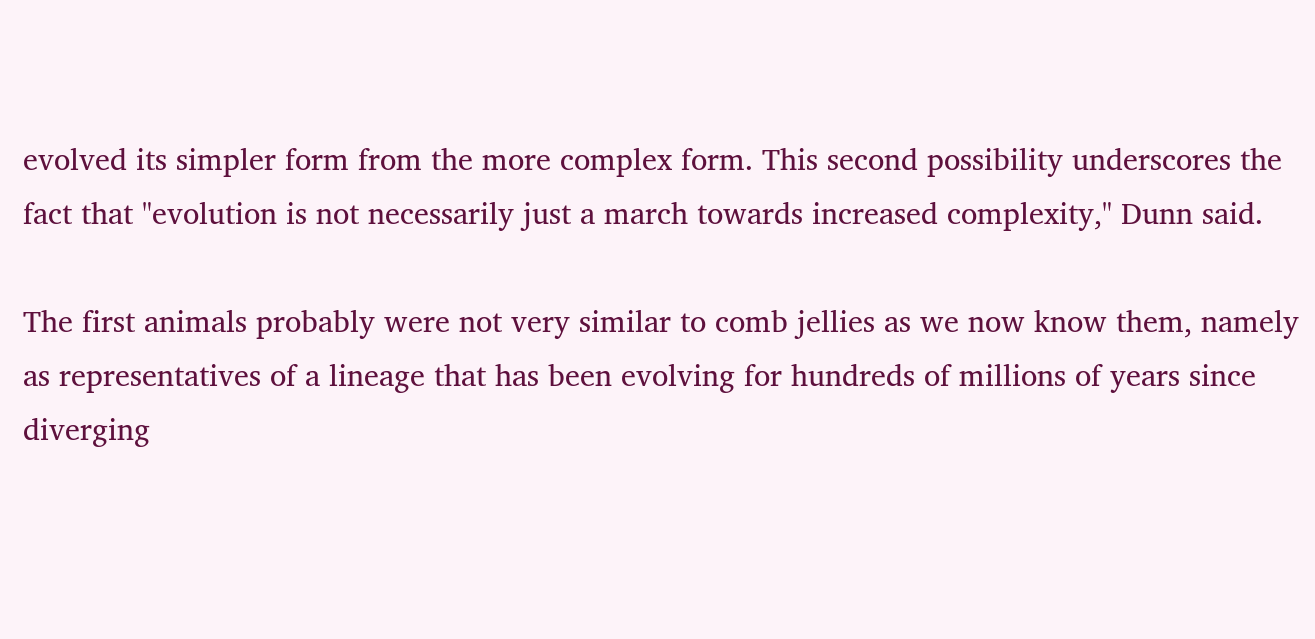evolved its simpler form from the more complex form. This second possibility underscores the fact that "evolution is not necessarily just a march towards increased complexity," Dunn said.

The first animals probably were not very similar to comb jellies as we now know them, namely as representatives of a lineage that has been evolving for hundreds of millions of years since diverging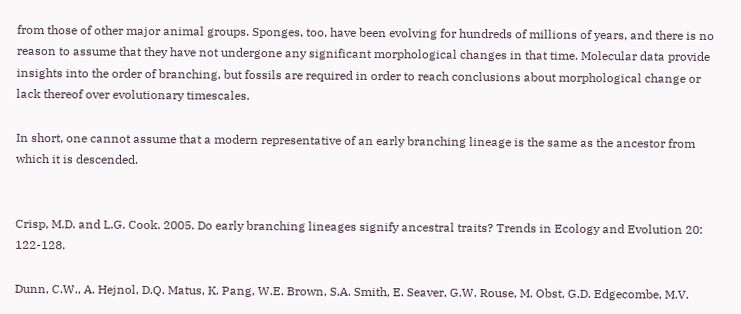from those of other major animal groups. Sponges, too, have been evolving for hundreds of millions of years, and there is no reason to assume that they have not undergone any significant morphological changes in that time. Molecular data provide insights into the order of branching, but fossils are required in order to reach conclusions about morphological change or lack thereof over evolutionary timescales.

In short, one cannot assume that a modern representative of an early branching lineage is the same as the ancestor from which it is descended.


Crisp, M.D. and L.G. Cook. 2005. Do early branching lineages signify ancestral traits? Trends in Ecology and Evolution 20: 122-128.

Dunn, C.W., A. Hejnol, D.Q. Matus, K. Pang, W.E. Brown, S.A. Smith, E. Seaver, G.W. Rouse, M. Obst, G.D. Edgecombe, M.V.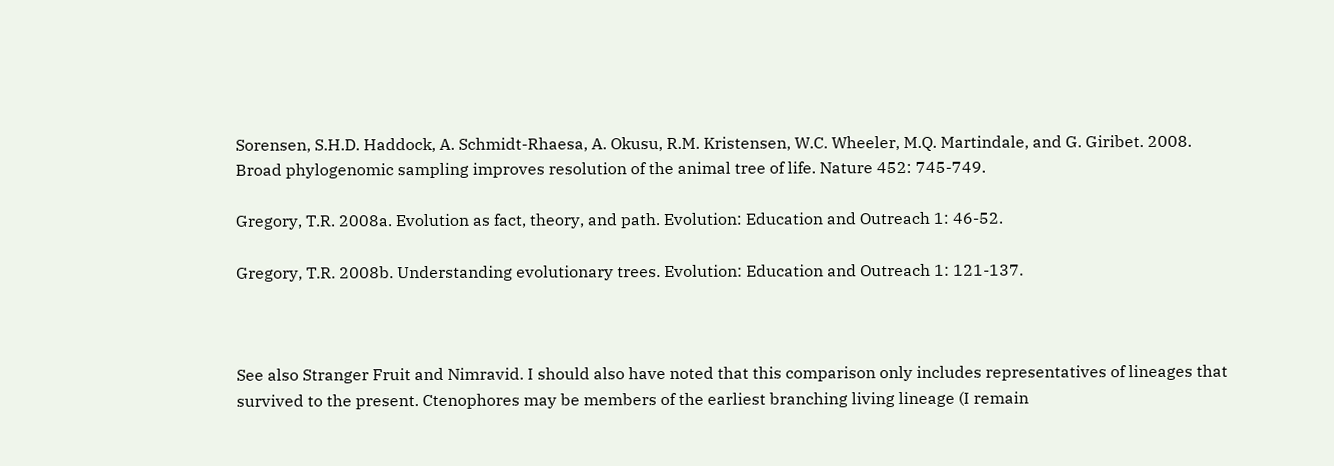Sorensen, S.H.D. Haddock, A. Schmidt-Rhaesa, A. Okusu, R.M. Kristensen, W.C. Wheeler, M.Q. Martindale, and G. Giribet. 2008. Broad phylogenomic sampling improves resolution of the animal tree of life. Nature 452: 745-749.

Gregory, T.R. 2008a. Evolution as fact, theory, and path. Evolution: Education and Outreach 1: 46-52.

Gregory, T.R. 2008b. Understanding evolutionary trees. Evolution: Education and Outreach 1: 121-137.



See also Stranger Fruit and Nimravid. I should also have noted that this comparison only includes representatives of lineages that survived to the present. Ctenophores may be members of the earliest branching living lineage (I remain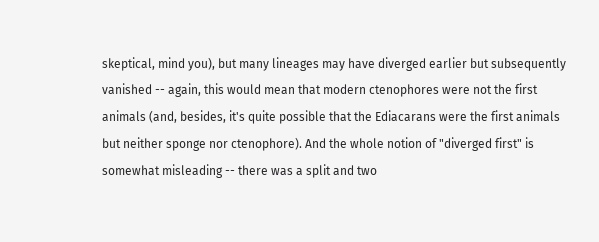skeptical, mind you), but many lineages may have diverged earlier but subsequently vanished -- again, this would mean that modern ctenophores were not the first animals (and, besides, it's quite possible that the Ediacarans were the first animals but neither sponge nor ctenophore). And the whole notion of "diverged first" is somewhat misleading -- there was a split and two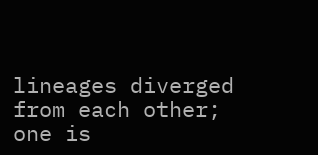lineages diverged from each other; one is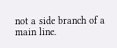not a side branch of a main line.